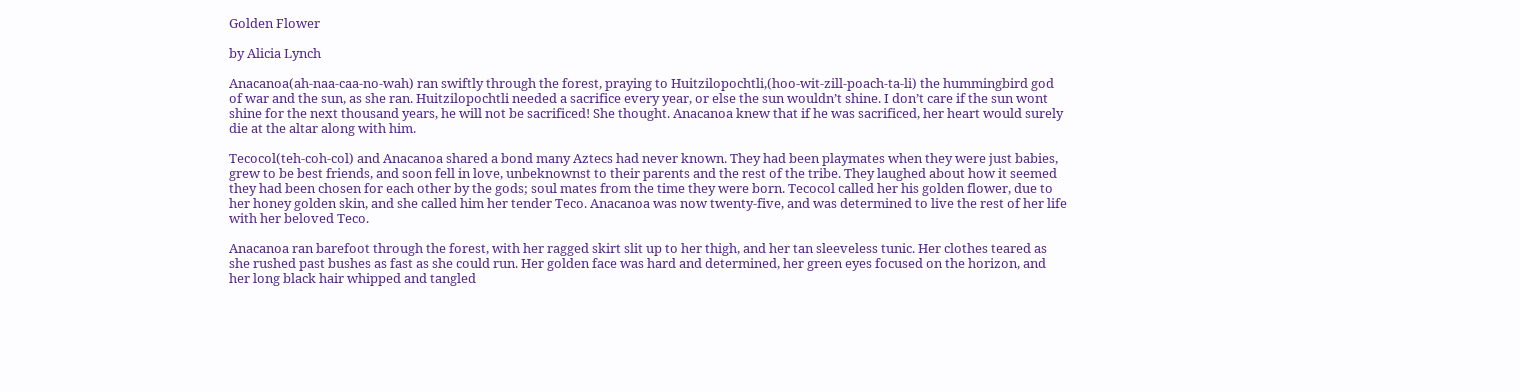Golden Flower

by Alicia Lynch

Anacanoa(ah-naa-caa-no-wah) ran swiftly through the forest, praying to Huitzilopochtli,(hoo-wit-zill-poach-ta-li) the hummingbird god of war and the sun, as she ran. Huitzilopochtli needed a sacrifice every year, or else the sun wouldn’t shine. I don’t care if the sun wont shine for the next thousand years, he will not be sacrificed! She thought. Anacanoa knew that if he was sacrificed, her heart would surely die at the altar along with him.

Tecocol(teh-coh-col) and Anacanoa shared a bond many Aztecs had never known. They had been playmates when they were just babies, grew to be best friends, and soon fell in love, unbeknownst to their parents and the rest of the tribe. They laughed about how it seemed they had been chosen for each other by the gods; soul mates from the time they were born. Tecocol called her his golden flower, due to her honey golden skin, and she called him her tender Teco. Anacanoa was now twenty-five, and was determined to live the rest of her life with her beloved Teco.

Anacanoa ran barefoot through the forest, with her ragged skirt slit up to her thigh, and her tan sleeveless tunic. Her clothes teared as she rushed past bushes as fast as she could run. Her golden face was hard and determined, her green eyes focused on the horizon, and her long black hair whipped and tangled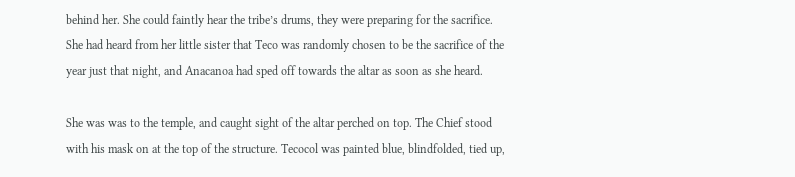behind her. She could faintly hear the tribe’s drums, they were preparing for the sacrifice. She had heard from her little sister that Teco was randomly chosen to be the sacrifice of the year just that night, and Anacanoa had sped off towards the altar as soon as she heard.

She was was to the temple, and caught sight of the altar perched on top. The Chief stood with his mask on at the top of the structure. Tecocol was painted blue, blindfolded, tied up,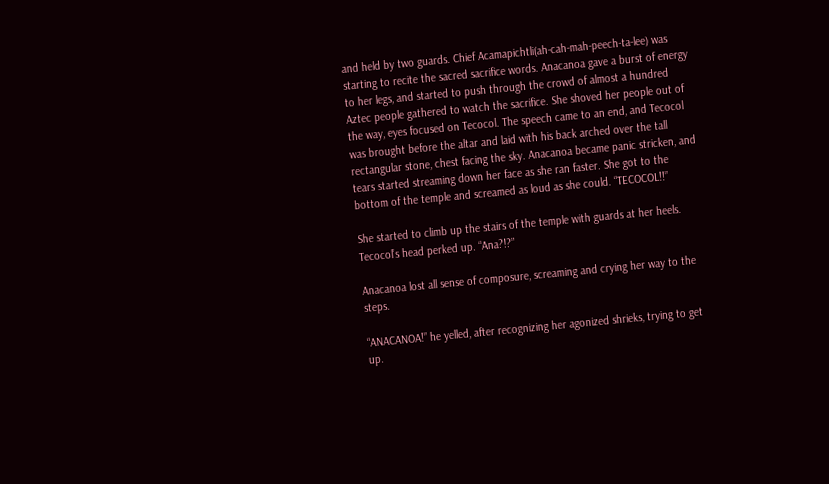and held by two guards. Chief Acamapichtli(ah-cah-mah-peech-ta-lee) was starting to recite the sacred sacrifice words. Anacanoa gave a burst of energy to her legs, and started to push through the crowd of almost a hundred Aztec people gathered to watch the sacrifice. She shoved her people out of the way, eyes focused on Tecocol. The speech came to an end, and Tecocol was brought before the altar and laid with his back arched over the tall rectangular stone, chest facing the sky. Anacanoa became panic stricken, and tears started streaming down her face as she ran faster. She got to the bottom of the temple and screamed as loud as she could. “TECOCOL!!”

She started to climb up the stairs of the temple with guards at her heels. Tecocol’s head perked up. “Ana?!?”

Anacanoa lost all sense of composure, screaming and crying her way to the steps.

“ANACANOA!” he yelled, after recognizing her agonized shrieks, trying to get up.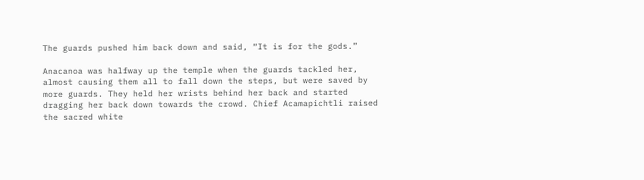The guards pushed him back down and said, “It is for the gods.”

Anacanoa was halfway up the temple when the guards tackled her, almost causing them all to fall down the steps, but were saved by more guards. They held her wrists behind her back and started dragging her back down towards the crowd. Chief Acamapichtli raised the sacred white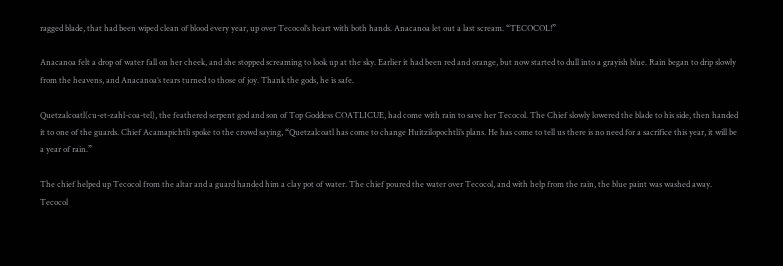ragged blade, that had been wiped clean of blood every year, up over Tecocol’s heart with both hands. Anacanoa let out a last scream. “TECOCOL!”

Anacanoa felt a drop of water fall on her cheek, and she stopped screaming to look up at the sky. Earlier it had been red and orange, but now started to dull into a grayish blue. Rain began to drip slowly from the heavens, and Anacanoa’s tears turned to those of joy. Thank the gods, he is safe.

Quetzalcoatl(cu-et-zahl-coa-tel), the feathered serpent god and son of Top Goddess COATLICUE, had come with rain to save her Tecocol. The Chief slowly lowered the blade to his side, then handed it to one of the guards. Chief Acamapichtli spoke to the crowd saying, “Quetzalcoatl has come to change Huitzilopochtli’s plans. He has come to tell us there is no need for a sacrifice this year, it will be a year of rain.”

The chief helped up Tecocol from the altar and a guard handed him a clay pot of water. The chief poured the water over Tecocol, and with help from the rain, the blue paint was washed away. Tecocol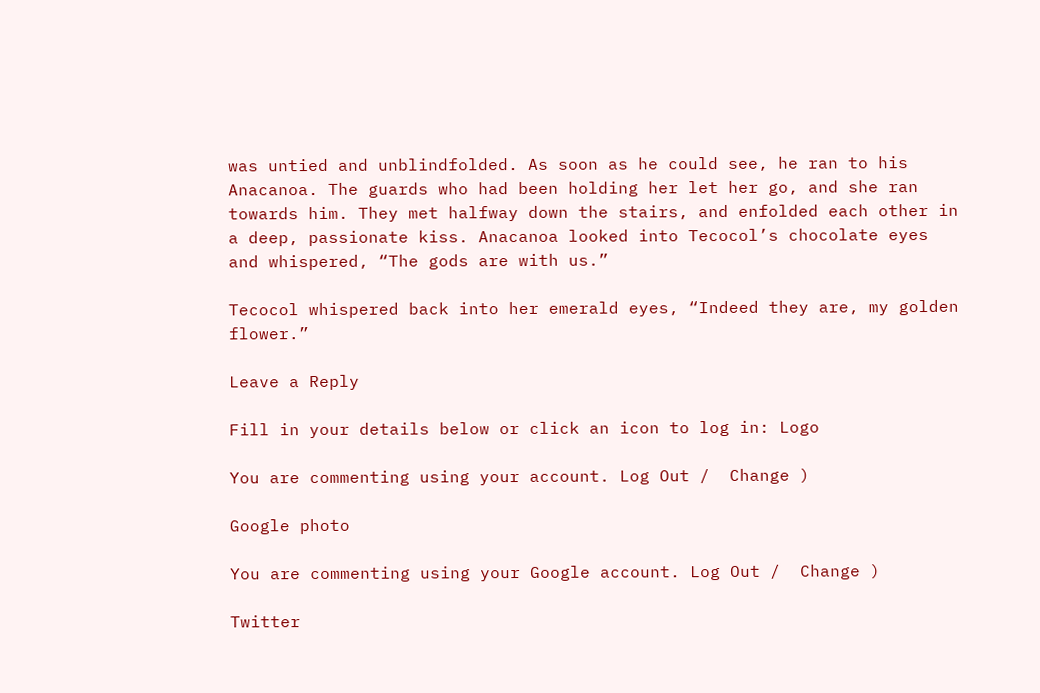was untied and unblindfolded. As soon as he could see, he ran to his Anacanoa. The guards who had been holding her let her go, and she ran towards him. They met halfway down the stairs, and enfolded each other in a deep, passionate kiss. Anacanoa looked into Tecocol’s chocolate eyes and whispered, “The gods are with us.”

Tecocol whispered back into her emerald eyes, “Indeed they are, my golden flower.”

Leave a Reply

Fill in your details below or click an icon to log in: Logo

You are commenting using your account. Log Out /  Change )

Google photo

You are commenting using your Google account. Log Out /  Change )

Twitter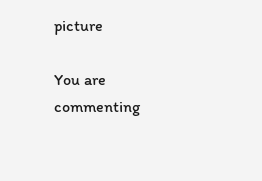picture

You are commenting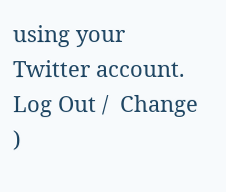using your Twitter account. Log Out /  Change )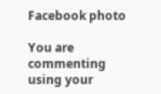Facebook photo

You are commenting using your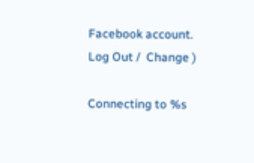Facebook account. Log Out /  Change )

Connecting to %s